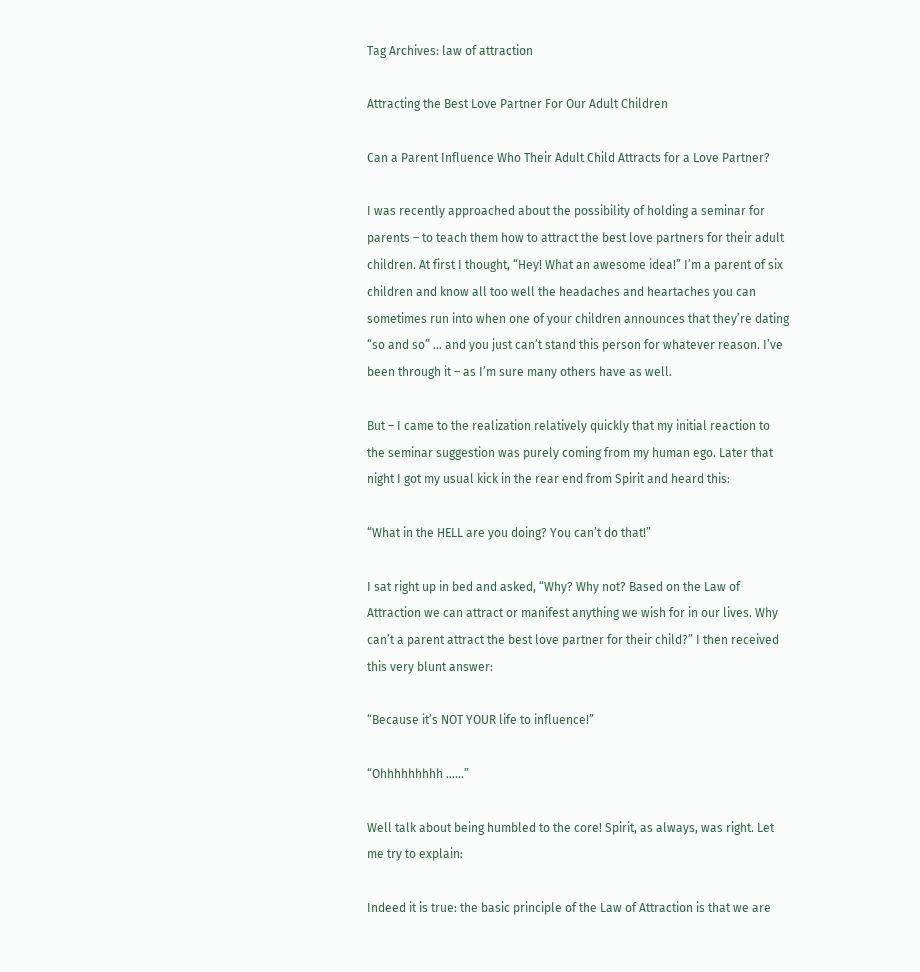Tag Archives: law of attraction

Attracting the Best Love Partner For Our Adult Children

Can a Parent Influence Who Their Adult Child Attracts for a Love Partner?

I was recently approached about the possibility of holding a seminar for parents – to teach them how to attract the best love partners for their adult children. At first I thought, “Hey! What an awesome idea!” I’m a parent of six children and know all too well the headaches and heartaches you can sometimes run into when one of your children announces that they’re dating “so and so” … and you just can’t stand this person for whatever reason. I’ve been through it – as I’m sure many others have as well.

But – I came to the realization relatively quickly that my initial reaction to the seminar suggestion was purely coming from my human ego. Later that night I got my usual kick in the rear end from Spirit and heard this:

“What in the HELL are you doing? You can’t do that!”

I sat right up in bed and asked, “Why? Why not? Based on the Law of Attraction we can attract or manifest anything we wish for in our lives. Why can’t a parent attract the best love partner for their child?” I then received this very blunt answer:

“Because it’s NOT YOUR life to influence!”

“Ohhhhhhhhh ……”

Well talk about being humbled to the core! Spirit, as always, was right. Let me try to explain:

Indeed it is true: the basic principle of the Law of Attraction is that we are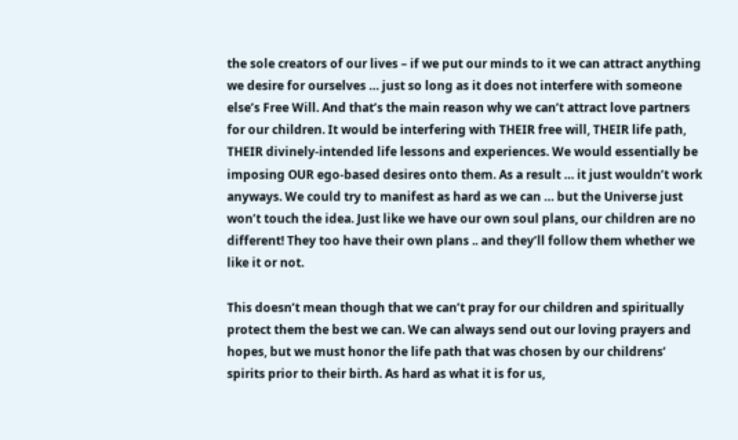the sole creators of our lives – if we put our minds to it we can attract anything we desire for ourselves … just so long as it does not interfere with someone else’s Free Will. And that’s the main reason why we can’t attract love partners for our children. It would be interfering with THEIR free will, THEIR life path, THEIR divinely-intended life lessons and experiences. We would essentially be imposing OUR ego-based desires onto them. As a result … it just wouldn’t work anyways. We could try to manifest as hard as we can … but the Universe just won’t touch the idea. Just like we have our own soul plans, our children are no different! They too have their own plans .. and they’ll follow them whether we like it or not.

This doesn’t mean though that we can’t pray for our children and spiritually protect them the best we can. We can always send out our loving prayers and hopes, but we must honor the life path that was chosen by our childrens’ spirits prior to their birth. As hard as what it is for us,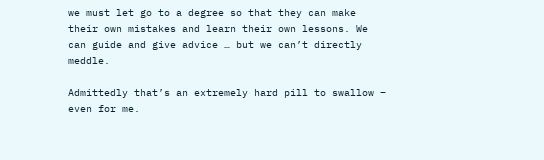we must let go to a degree so that they can make their own mistakes and learn their own lessons. We can guide and give advice … but we can’t directly meddle.

Admittedly that’s an extremely hard pill to swallow – even for me.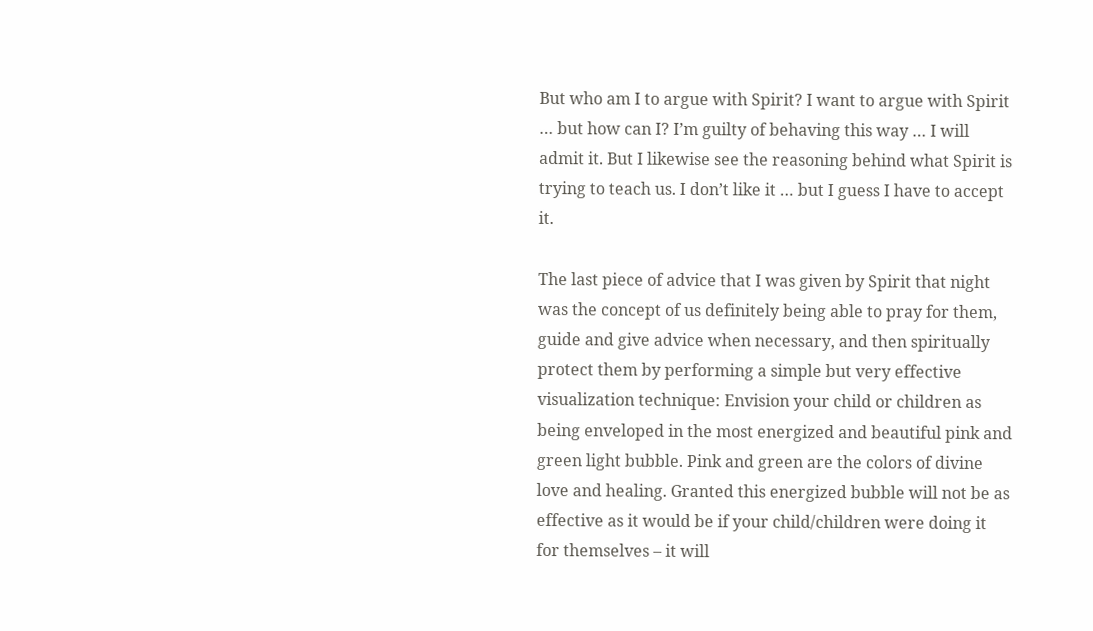But who am I to argue with Spirit? I want to argue with Spirit … but how can I? I’m guilty of behaving this way … I will admit it. But I likewise see the reasoning behind what Spirit is trying to teach us. I don’t like it … but I guess I have to accept it.

The last piece of advice that I was given by Spirit that night was the concept of us definitely being able to pray for them, guide and give advice when necessary, and then spiritually protect them by performing a simple but very effective visualization technique: Envision your child or children as being enveloped in the most energized and beautiful pink and green light bubble. Pink and green are the colors of divine love and healing. Granted this energized bubble will not be as effective as it would be if your child/children were doing it for themselves – it will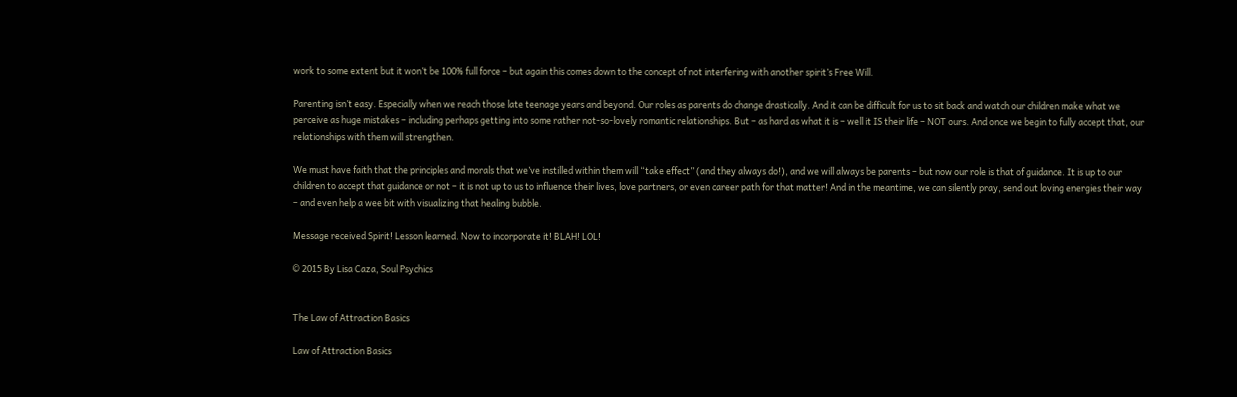work to some extent but it won’t be 100% full force – but again this comes down to the concept of not interfering with another spirit’s Free Will.

Parenting isn’t easy. Especially when we reach those late teenage years and beyond. Our roles as parents do change drastically. And it can be difficult for us to sit back and watch our children make what we perceive as huge mistakes – including perhaps getting into some rather not-so-lovely romantic relationships. But – as hard as what it is – well it IS their life – NOT ours. And once we begin to fully accept that, our relationships with them will strengthen.

We must have faith that the principles and morals that we’ve instilled within them will “take effect” (and they always do!), and we will always be parents – but now our role is that of guidance. It is up to our children to accept that guidance or not – it is not up to us to influence their lives, love partners, or even career path for that matter! And in the meantime, we can silently pray, send out loving energies their way – and even help a wee bit with visualizing that healing bubble.

Message received Spirit! Lesson learned. Now to incorporate it! BLAH! LOL!

© 2015 By Lisa Caza, Soul Psychics


The Law of Attraction Basics

Law of Attraction Basics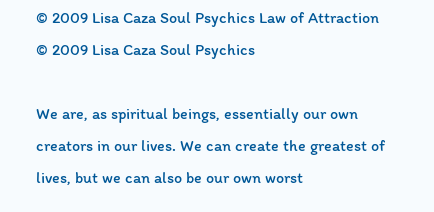© 2009 Lisa Caza Soul Psychics Law of Attraction
© 2009 Lisa Caza Soul Psychics

We are, as spiritual beings, essentially our own creators in our lives. We can create the greatest of lives, but we can also be our own worst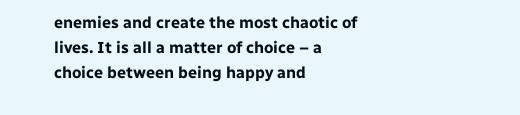enemies and create the most chaotic of lives. It is all a matter of choice – a choice between being happy and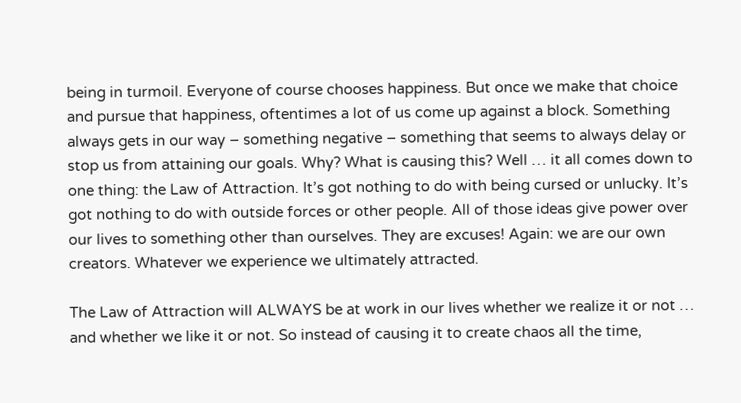being in turmoil. Everyone of course chooses happiness. But once we make that choice and pursue that happiness, oftentimes a lot of us come up against a block. Something always gets in our way – something negative – something that seems to always delay or stop us from attaining our goals. Why? What is causing this? Well … it all comes down to one thing: the Law of Attraction. It’s got nothing to do with being cursed or unlucky. It’s got nothing to do with outside forces or other people. All of those ideas give power over our lives to something other than ourselves. They are excuses! Again: we are our own creators. Whatever we experience we ultimately attracted.

The Law of Attraction will ALWAYS be at work in our lives whether we realize it or not … and whether we like it or not. So instead of causing it to create chaos all the time,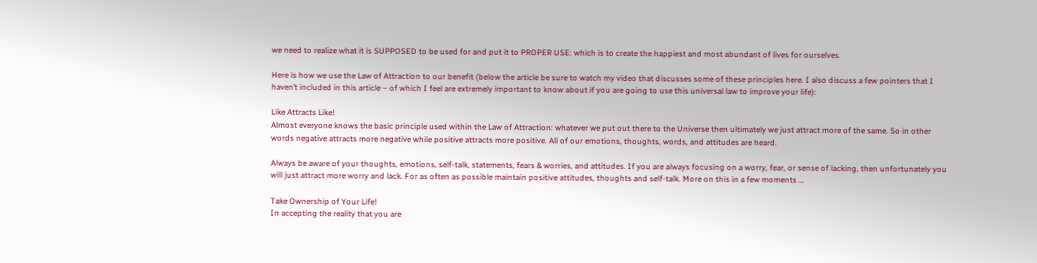we need to realize what it is SUPPOSED to be used for and put it to PROPER USE: which is to create the happiest and most abundant of lives for ourselves.

Here is how we use the Law of Attraction to our benefit (below the article be sure to watch my video that discusses some of these principles here. I also discuss a few pointers that I haven’t included in this article – of which I feel are extremely important to know about if you are going to use this universal law to improve your life):

Like Attracts Like!
Almost everyone knows the basic principle used within the Law of Attraction: whatever we put out there to the Universe then ultimately we just attract more of the same. So in other words negative attracts more negative while positive attracts more positive. All of our emotions, thoughts, words, and attitudes are heard.

Always be aware of your thoughts, emotions, self-talk, statements, fears & worries, and attitudes. If you are always focusing on a worry, fear, or sense of lacking, then unfortunately you will just attract more worry and lack. For as often as possible maintain positive attitudes, thoughts and self-talk. More on this in a few moments …

Take Ownership of Your Life!
In accepting the reality that you are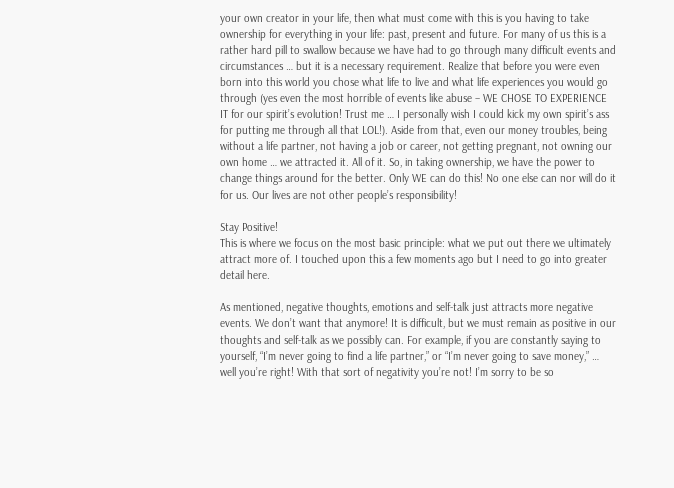your own creator in your life, then what must come with this is you having to take ownership for everything in your life: past, present and future. For many of us this is a rather hard pill to swallow because we have had to go through many difficult events and circumstances … but it is a necessary requirement. Realize that before you were even born into this world you chose what life to live and what life experiences you would go through (yes even the most horrible of events like abuse – WE CHOSE TO EXPERIENCE IT for our spirit’s evolution! Trust me … I personally wish I could kick my own spirit’s ass for putting me through all that LOL!). Aside from that, even our money troubles, being without a life partner, not having a job or career, not getting pregnant, not owning our own home … we attracted it. All of it. So, in taking ownership, we have the power to change things around for the better. Only WE can do this! No one else can nor will do it for us. Our lives are not other people’s responsibility!

Stay Positive!
This is where we focus on the most basic principle: what we put out there we ultimately attract more of. I touched upon this a few moments ago but I need to go into greater detail here.

As mentioned, negative thoughts, emotions and self-talk just attracts more negative events. We don’t want that anymore! It is difficult, but we must remain as positive in our thoughts and self-talk as we possibly can. For example, if you are constantly saying to yourself, “I’m never going to find a life partner,” or “I’m never going to save money,” … well you’re right! With that sort of negativity you’re not! I’m sorry to be so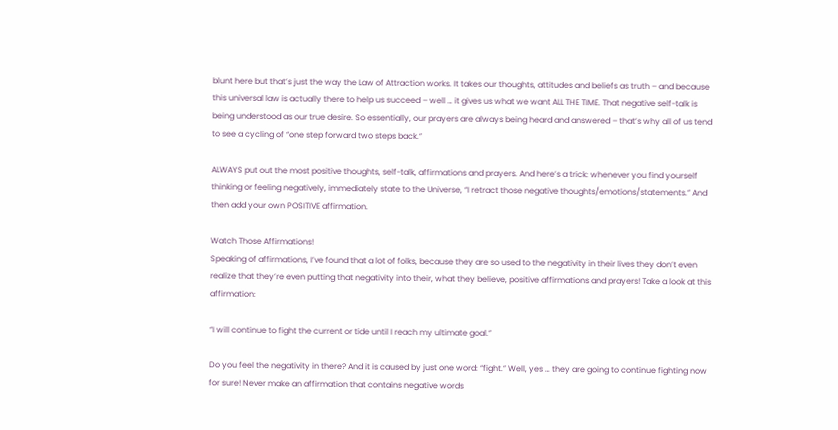blunt here but that’s just the way the Law of Attraction works. It takes our thoughts, attitudes and beliefs as truth – and because this universal law is actually there to help us succeed – well … it gives us what we want ALL THE TIME. That negative self-talk is being understood as our true desire. So essentially, our prayers are always being heard and answered – that’s why all of us tend to see a cycling of “one step forward two steps back.”

ALWAYS put out the most positive thoughts, self-talk, affirmations and prayers. And here’s a trick: whenever you find yourself thinking or feeling negatively, immediately state to the Universe, “I retract those negative thoughts/emotions/statements.” And then add your own POSITIVE affirmation.

Watch Those Affirmations!
Speaking of affirmations, I’ve found that a lot of folks, because they are so used to the negativity in their lives they don’t even realize that they’re even putting that negativity into their, what they believe, positive affirmations and prayers! Take a look at this affirmation:

“I will continue to fight the current or tide until I reach my ultimate goal.”

Do you feel the negativity in there? And it is caused by just one word: “fight.” Well, yes … they are going to continue fighting now for sure! Never make an affirmation that contains negative words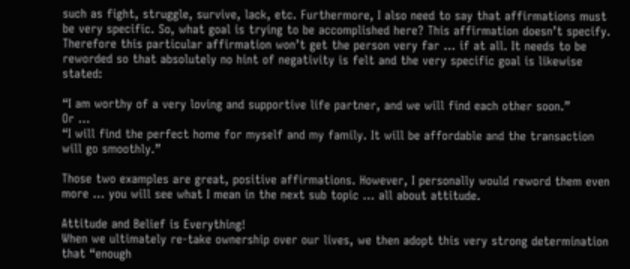such as fight, struggle, survive, lack, etc. Furthermore, I also need to say that affirmations must be very specific. So, what goal is trying to be accomplished here? This affirmation doesn’t specify. Therefore this particular affirmation won’t get the person very far … if at all. It needs to be reworded so that absolutely no hint of negativity is felt and the very specific goal is likewise stated:

“I am worthy of a very loving and supportive life partner, and we will find each other soon.”
Or …
“I will find the perfect home for myself and my family. It will be affordable and the transaction will go smoothly.”

Those two examples are great, positive affirmations. However, I personally would reword them even more … you will see what I mean in the next sub topic … all about attitude.

Attitude and Belief is Everything!
When we ultimately re-take ownership over our lives, we then adopt this very strong determination that “enough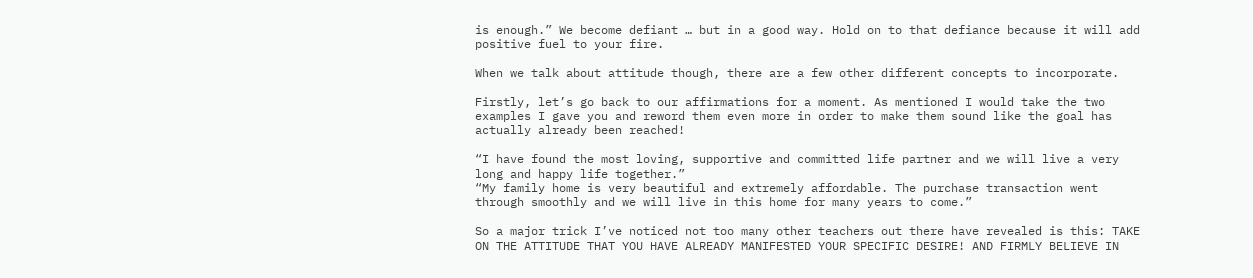is enough.” We become defiant … but in a good way. Hold on to that defiance because it will add positive fuel to your fire.

When we talk about attitude though, there are a few other different concepts to incorporate.

Firstly, let’s go back to our affirmations for a moment. As mentioned I would take the two examples I gave you and reword them even more in order to make them sound like the goal has actually already been reached!

“I have found the most loving, supportive and committed life partner and we will live a very long and happy life together.”
“My family home is very beautiful and extremely affordable. The purchase transaction went through smoothly and we will live in this home for many years to come.”

So a major trick I’ve noticed not too many other teachers out there have revealed is this: TAKE ON THE ATTITUDE THAT YOU HAVE ALREADY MANIFESTED YOUR SPECIFIC DESIRE! AND FIRMLY BELIEVE IN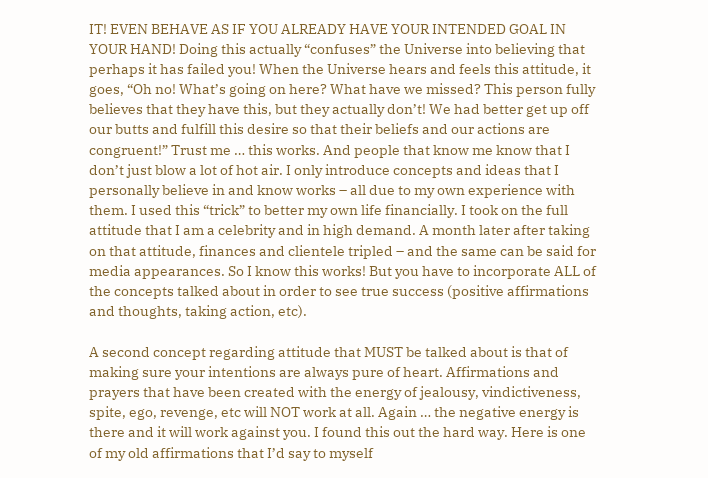IT! EVEN BEHAVE AS IF YOU ALREADY HAVE YOUR INTENDED GOAL IN YOUR HAND! Doing this actually “confuses” the Universe into believing that perhaps it has failed you! When the Universe hears and feels this attitude, it goes, “Oh no! What’s going on here? What have we missed? This person fully believes that they have this, but they actually don’t! We had better get up off our butts and fulfill this desire so that their beliefs and our actions are congruent!” Trust me … this works. And people that know me know that I don’t just blow a lot of hot air. I only introduce concepts and ideas that I personally believe in and know works – all due to my own experience with them. I used this “trick” to better my own life financially. I took on the full attitude that I am a celebrity and in high demand. A month later after taking on that attitude, finances and clientele tripled – and the same can be said for media appearances. So I know this works! But you have to incorporate ALL of the concepts talked about in order to see true success (positive affirmations and thoughts, taking action, etc).

A second concept regarding attitude that MUST be talked about is that of making sure your intentions are always pure of heart. Affirmations and prayers that have been created with the energy of jealousy, vindictiveness, spite, ego, revenge, etc will NOT work at all. Again … the negative energy is there and it will work against you. I found this out the hard way. Here is one of my old affirmations that I’d say to myself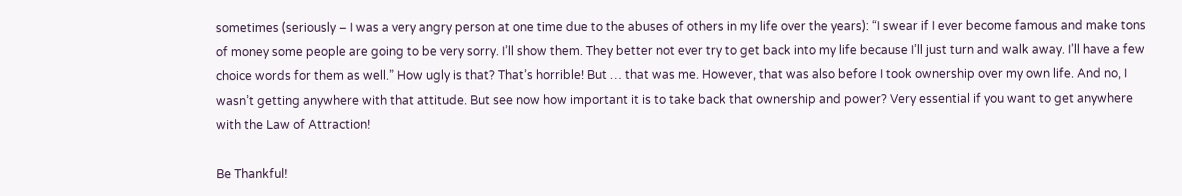sometimes (seriously – I was a very angry person at one time due to the abuses of others in my life over the years): “I swear if I ever become famous and make tons of money some people are going to be very sorry. I’ll show them. They better not ever try to get back into my life because I’ll just turn and walk away. I’ll have a few choice words for them as well.” How ugly is that? That’s horrible! But … that was me. However, that was also before I took ownership over my own life. And no, I wasn’t getting anywhere with that attitude. But see now how important it is to take back that ownership and power? Very essential if you want to get anywhere with the Law of Attraction!

Be Thankful!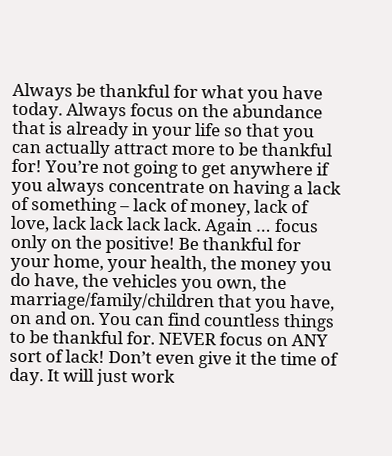Always be thankful for what you have today. Always focus on the abundance that is already in your life so that you can actually attract more to be thankful for! You’re not going to get anywhere if you always concentrate on having a lack of something – lack of money, lack of love, lack lack lack lack. Again … focus only on the positive! Be thankful for your home, your health, the money you do have, the vehicles you own, the marriage/family/children that you have, on and on. You can find countless things to be thankful for. NEVER focus on ANY sort of lack! Don’t even give it the time of day. It will just work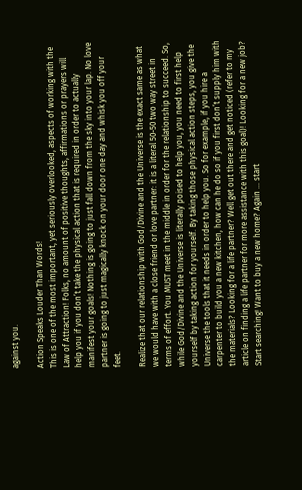against you.

Action Speaks Louder Than Words!
This is one of the most important, yet seriously overlooked, aspects of working with the Law of Attraction! Folks, no amount of positive thoughts, affirmations or prayers will help you if you don’t take the physical action that is required in order to actually manifest your goals! Nothing is going to just fall down from the sky into your lap. No love partner is going to just magically knock on your door one day and whisk you off your feet.

Realize that our relationship with God/Divine and the Universe is the exact same as what we would have with a close friend or love partner: it is a literal 50-50 two way street in terms of effort. You MUST meet in the middle in order for the relationship to succeed. So, while God/Divine and the Universe is literally poised to help you, you need to first help yourself by taking action for yourself. By taking those physical action steps, you give the Universe the tools that it needs in order to help you. So for example, if you hire a carpenter to build you a new kitchen, how can he do so if you first don’t supply him with the materials? Looking for a life partner? Well get out there and get noticed (refer to my article on finding a life partner for more assistance with this goal)! Looking for a new job? Start searching! Want to buy a new home? Again … start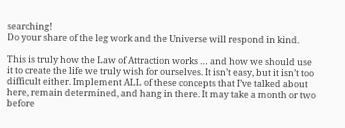searching!
Do your share of the leg work and the Universe will respond in kind.

This is truly how the Law of Attraction works … and how we should use it to create the life we truly wish for ourselves. It isn’t easy, but it isn’t too difficult either. Implement ALL of these concepts that I’ve talked about here, remain determined, and hang in there. It may take a month or two before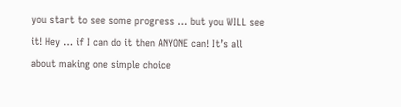you start to see some progress … but you WILL see it! Hey … if I can do it then ANYONE can! It’s all about making one simple choice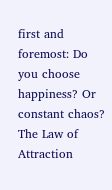first and foremost: Do you choose happiness? Or constant chaos? The Law of Attraction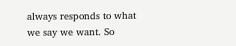always responds to what we say we want. So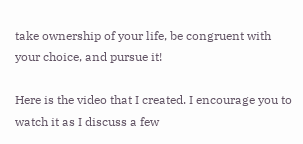take ownership of your life, be congruent with your choice, and pursue it!

Here is the video that I created. I encourage you to watch it as I discuss a few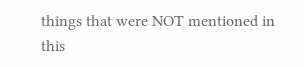things that were NOT mentioned in this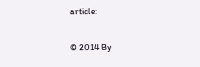article:

© 2014 By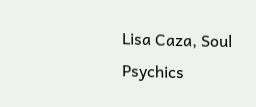Lisa Caza, Soul Psychics